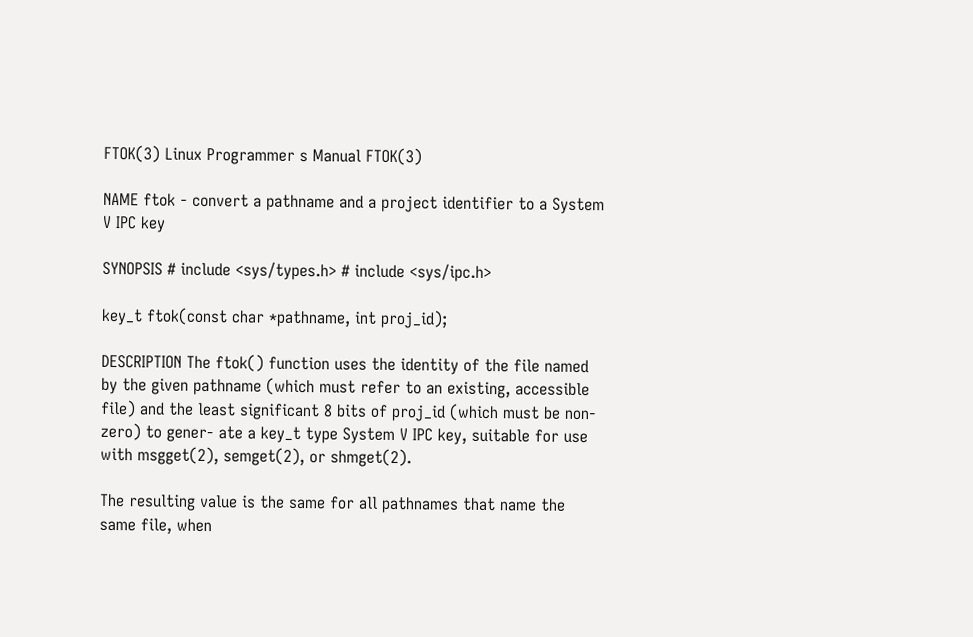FTOK(3) Linux Programmer s Manual FTOK(3)

NAME ftok - convert a pathname and a project identifier to a System V IPC key

SYNOPSIS # include <sys/types.h> # include <sys/ipc.h>

key_t ftok(const char *pathname, int proj_id);

DESCRIPTION The ftok() function uses the identity of the file named by the given pathname (which must refer to an existing, accessible file) and the least significant 8 bits of proj_id (which must be non-zero) to gener- ate a key_t type System V IPC key, suitable for use with msgget(2), semget(2), or shmget(2).

The resulting value is the same for all pathnames that name the same file, when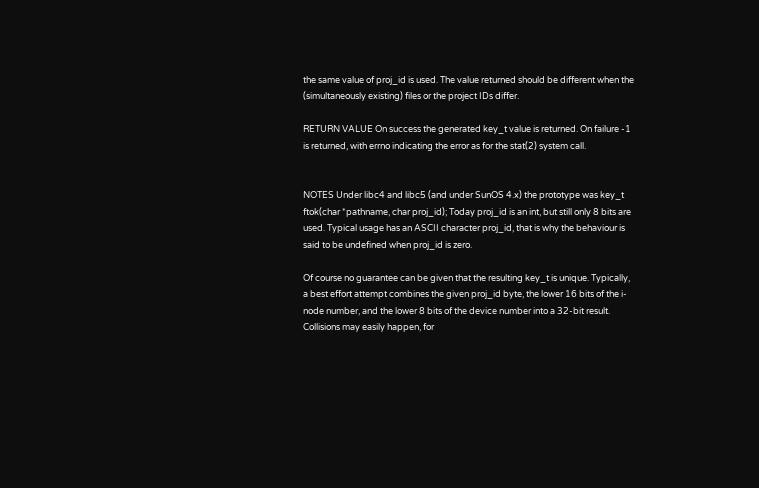the same value of proj_id is used. The value returned should be different when the (simultaneously existing) files or the project IDs differ.

RETURN VALUE On success the generated key_t value is returned. On failure -1 is returned, with errno indicating the error as for the stat(2) system call.


NOTES Under libc4 and libc5 (and under SunOS 4.x) the prototype was key_t ftok(char *pathname, char proj_id); Today proj_id is an int, but still only 8 bits are used. Typical usage has an ASCII character proj_id, that is why the behaviour is said to be undefined when proj_id is zero.

Of course no guarantee can be given that the resulting key_t is unique. Typically, a best effort attempt combines the given proj_id byte, the lower 16 bits of the i-node number, and the lower 8 bits of the device number into a 32-bit result. Collisions may easily happen, for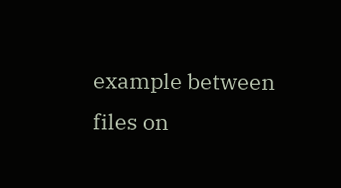example between files on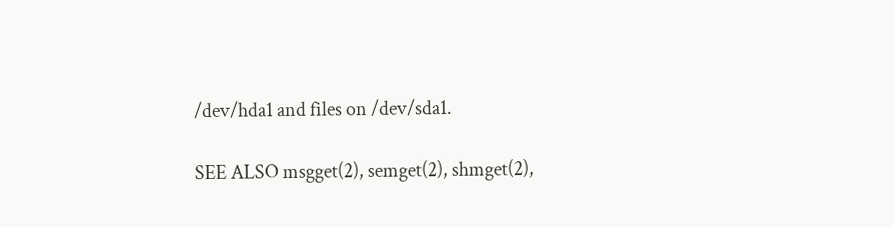/dev/hda1 and files on /dev/sda1.

SEE ALSO msgget(2), semget(2), shmget(2),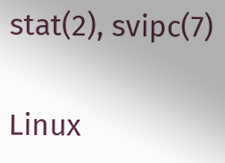stat(2), svipc(7)

Linux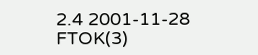2.4 2001-11-28 FTOK(3)